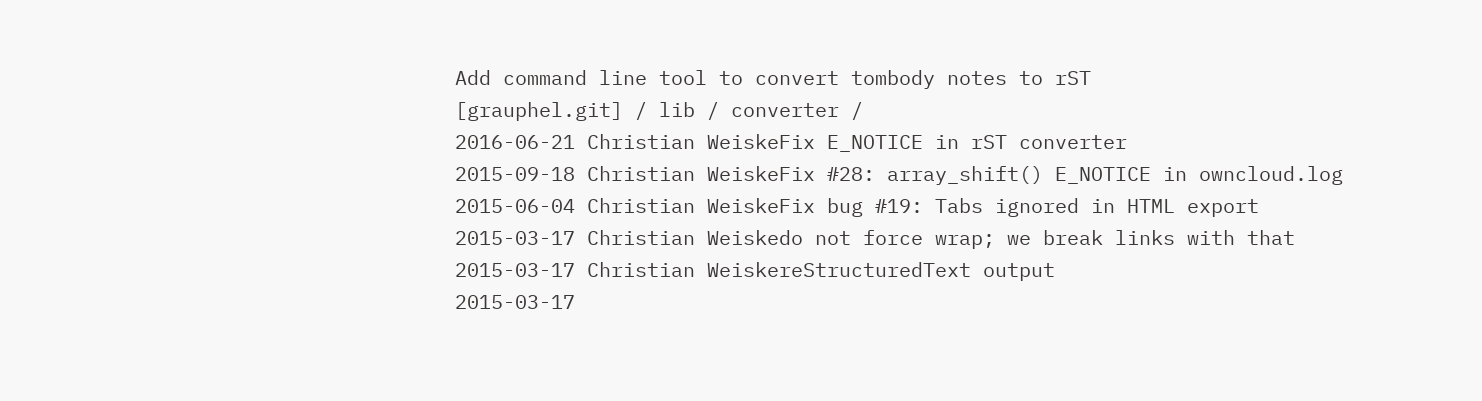Add command line tool to convert tombody notes to rST
[grauphel.git] / lib / converter /
2016-06-21 Christian WeiskeFix E_NOTICE in rST converter
2015-09-18 Christian WeiskeFix #28: array_shift() E_NOTICE in owncloud.log
2015-06-04 Christian WeiskeFix bug #19: Tabs ignored in HTML export
2015-03-17 Christian Weiskedo not force wrap; we break links with that
2015-03-17 Christian WeiskereStructuredText output
2015-03-17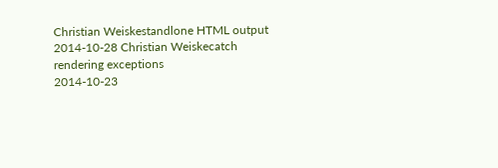Christian Weiskestandlone HTML output
2014-10-28 Christian Weiskecatch rendering exceptions
2014-10-23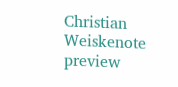Christian Weiskenote preview